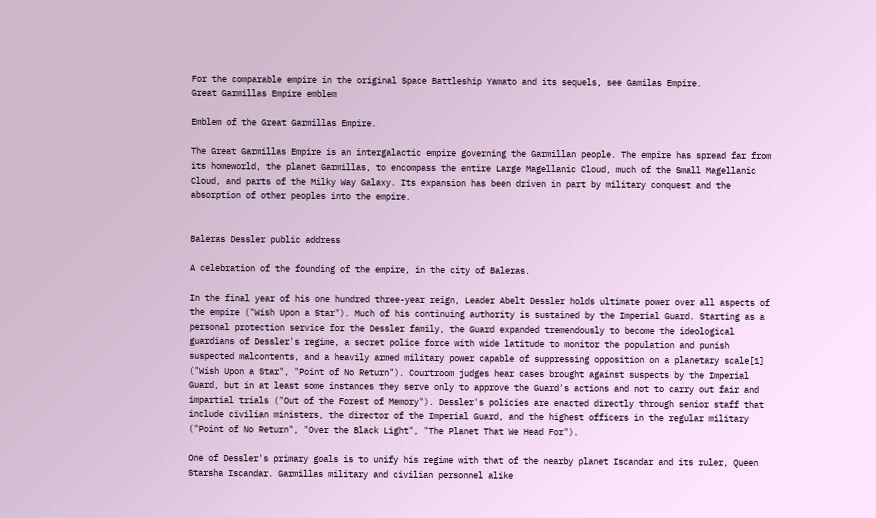For the comparable empire in the original Space Battleship Yamato and its sequels, see Gamilas Empire.
Great Garmillas Empire emblem

Emblem of the Great Garmillas Empire.

The Great Garmillas Empire is an intergalactic empire governing the Garmillan people. The empire has spread far from its homeworld, the planet Garmillas, to encompass the entire Large Magellanic Cloud, much of the Small Magellanic Cloud, and parts of the Milky Way Galaxy. Its expansion has been driven in part by military conquest and the absorption of other peoples into the empire.


Baleras Dessler public address

A celebration of the founding of the empire, in the city of Baleras.

In the final year of his one hundred three-year reign, Leader Abelt Dessler holds ultimate power over all aspects of the empire ("Wish Upon a Star"). Much of his continuing authority is sustained by the Imperial Guard. Starting as a personal protection service for the Dessler family, the Guard expanded tremendously to become the ideological guardians of Dessler's regime, a secret police force with wide latitude to monitor the population and punish suspected malcontents, and a heavily armed military power capable of suppressing opposition on a planetary scale[1] ("Wish Upon a Star", "Point of No Return"). Courtroom judges hear cases brought against suspects by the Imperial Guard, but in at least some instances they serve only to approve the Guard's actions and not to carry out fair and impartial trials ("Out of the Forest of Memory"). Dessler's policies are enacted directly through senior staff that include civilian ministers, the director of the Imperial Guard, and the highest officers in the regular military ("Point of No Return", "Over the Black Light", "The Planet That We Head For").

One of Dessler's primary goals is to unify his regime with that of the nearby planet Iscandar and its ruler, Queen Starsha Iscandar. Garmillas military and civilian personnel alike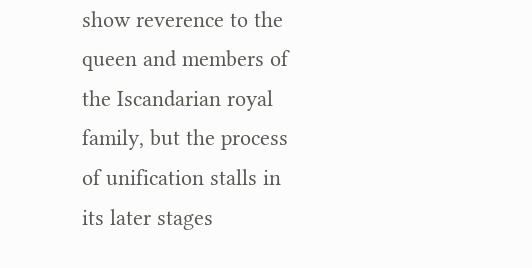show reverence to the queen and members of the Iscandarian royal family, but the process of unification stalls in its later stages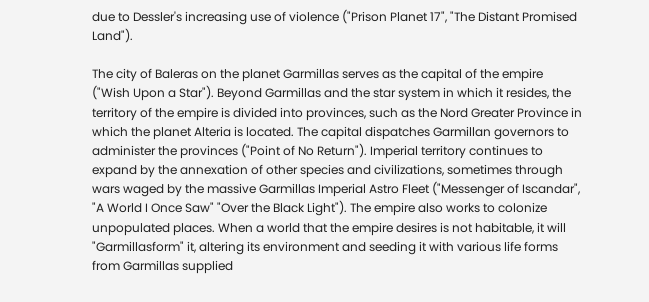due to Dessler's increasing use of violence ("Prison Planet 17", "The Distant Promised Land").

The city of Baleras on the planet Garmillas serves as the capital of the empire ("Wish Upon a Star"). Beyond Garmillas and the star system in which it resides, the territory of the empire is divided into provinces, such as the Nord Greater Province in which the planet Alteria is located. The capital dispatches Garmillan governors to administer the provinces ("Point of No Return"). Imperial territory continues to expand by the annexation of other species and civilizations, sometimes through wars waged by the massive Garmillas Imperial Astro Fleet ("Messenger of Iscandar", "A World I Once Saw" "Over the Black Light"). The empire also works to colonize unpopulated places. When a world that the empire desires is not habitable, it will "Garmillasform" it, altering its environment and seeding it with various life forms from Garmillas supplied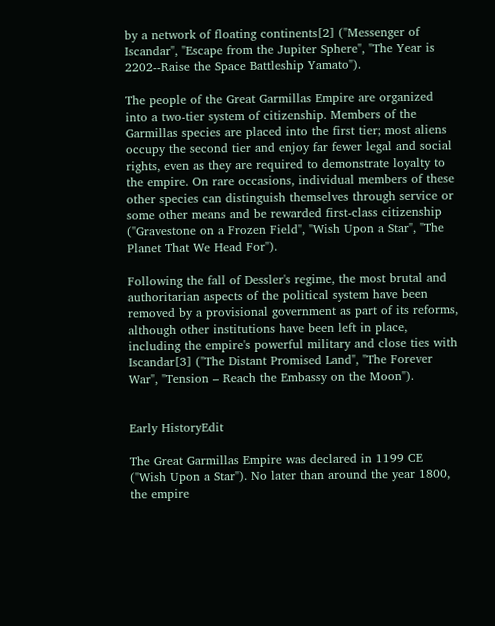by a network of floating continents[2] ("Messenger of Iscandar", "Escape from the Jupiter Sphere", "The Year is 2202--Raise the Space Battleship Yamato").

The people of the Great Garmillas Empire are organized into a two-tier system of citizenship. Members of the Garmillas species are placed into the first tier; most aliens occupy the second tier and enjoy far fewer legal and social rights, even as they are required to demonstrate loyalty to the empire. On rare occasions, individual members of these other species can distinguish themselves through service or some other means and be rewarded first-class citizenship ("Gravestone on a Frozen Field", "Wish Upon a Star", "The Planet That We Head For").

Following the fall of Dessler's regime, the most brutal and authoritarian aspects of the political system have been removed by a provisional government as part of its reforms, although other institutions have been left in place, including the empire's powerful military and close ties with Iscandar[3] ("The Distant Promised Land", "The Forever War", "Tension – Reach the Embassy on the Moon").


Early HistoryEdit

The Great Garmillas Empire was declared in 1199 CE ("Wish Upon a Star"). No later than around the year 1800, the empire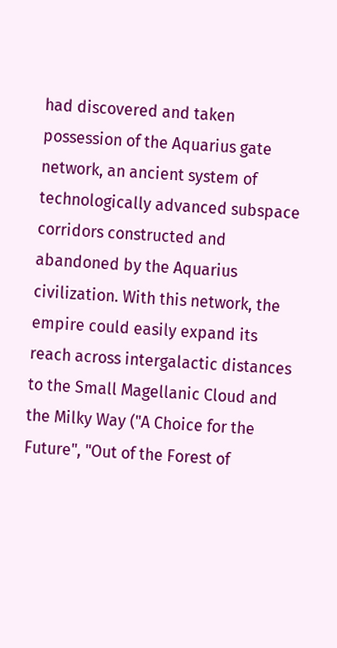had discovered and taken possession of the Aquarius gate network, an ancient system of technologically advanced subspace corridors constructed and abandoned by the Aquarius civilization. With this network, the empire could easily expand its reach across intergalactic distances to the Small Magellanic Cloud and the Milky Way ("A Choice for the Future", "Out of the Forest of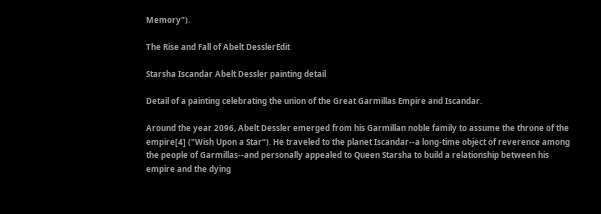Memory").

The Rise and Fall of Abelt DesslerEdit

Starsha Iscandar Abelt Dessler painting detail

Detail of a painting celebrating the union of the Great Garmillas Empire and Iscandar.

Around the year 2096, Abelt Dessler emerged from his Garmillan noble family to assume the throne of the empire[4] ("Wish Upon a Star"). He traveled to the planet Iscandar--a long-time object of reverence among the people of Garmillas--and personally appealed to Queen Starsha to build a relationship between his empire and the dying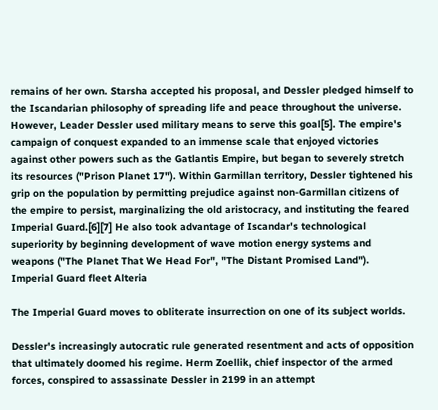remains of her own. Starsha accepted his proposal, and Dessler pledged himself to the Iscandarian philosophy of spreading life and peace throughout the universe. However, Leader Dessler used military means to serve this goal[5]. The empire's campaign of conquest expanded to an immense scale that enjoyed victories against other powers such as the Gatlantis Empire, but began to severely stretch its resources ("Prison Planet 17"). Within Garmillan territory, Dessler tightened his grip on the population by permitting prejudice against non-Garmillan citizens of the empire to persist, marginalizing the old aristocracy, and instituting the feared Imperial Guard.[6][7] He also took advantage of Iscandar's technological superiority by beginning development of wave motion energy systems and weapons ("The Planet That We Head For", "The Distant Promised Land").
Imperial Guard fleet Alteria

The Imperial Guard moves to obliterate insurrection on one of its subject worlds.

Dessler's increasingly autocratic rule generated resentment and acts of opposition that ultimately doomed his regime. Herm Zoellik, chief inspector of the armed forces, conspired to assassinate Dessler in 2199 in an attempt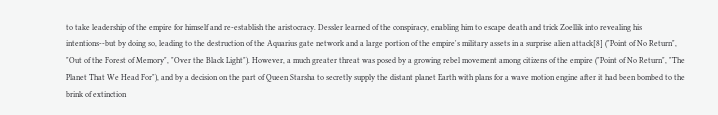to take leadership of the empire for himself and re-establish the aristocracy. Dessler learned of the conspiracy, enabling him to escape death and trick Zoellik into revealing his intentions--but by doing so, leading to the destruction of the Aquarius gate network and a large portion of the empire's military assets in a surprise alien attack[8] ("Point of No Return", "Out of the Forest of Memory", "Over the Black Light"). However, a much greater threat was posed by a growing rebel movement among citizens of the empire ("Point of No Return", "The Planet That We Head For"), and by a decision on the part of Queen Starsha to secretly supply the distant planet Earth with plans for a wave motion engine after it had been bombed to the brink of extinction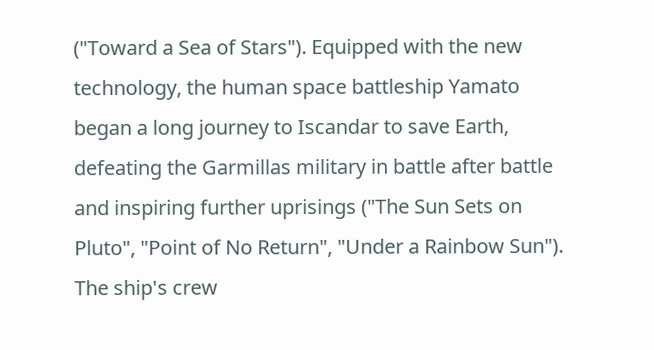("Toward a Sea of Stars"). Equipped with the new technology, the human space battleship Yamato began a long journey to Iscandar to save Earth, defeating the Garmillas military in battle after battle and inspiring further uprisings ("The Sun Sets on Pluto", "Point of No Return", "Under a Rainbow Sun"). The ship's crew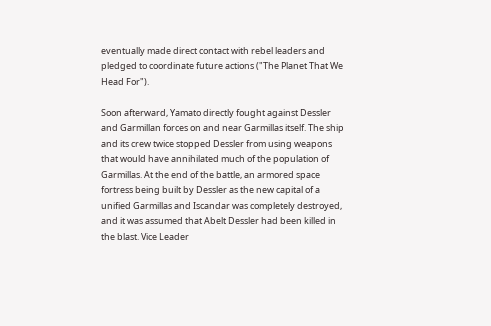eventually made direct contact with rebel leaders and pledged to coordinate future actions ("The Planet That We Head For").

Soon afterward, Yamato directly fought against Dessler and Garmillan forces on and near Garmillas itself. The ship and its crew twice stopped Dessler from using weapons that would have annihilated much of the population of Garmillas. At the end of the battle, an armored space fortress being built by Dessler as the new capital of a unified Garmillas and Iscandar was completely destroyed, and it was assumed that Abelt Dessler had been killed in the blast. Vice Leader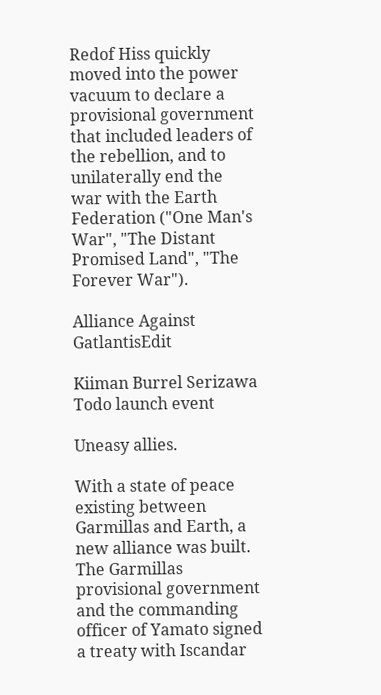Redof Hiss quickly moved into the power vacuum to declare a provisional government that included leaders of the rebellion, and to unilaterally end the war with the Earth Federation ("One Man's War", "The Distant Promised Land", "The Forever War").

Alliance Against GatlantisEdit

Kiiman Burrel Serizawa Todo launch event

Uneasy allies.

With a state of peace existing between Garmillas and Earth, a new alliance was built. The Garmillas provisional government and the commanding officer of Yamato signed a treaty with Iscandar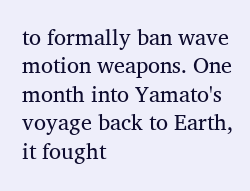to formally ban wave motion weapons. One month into Yamato's voyage back to Earth, it fought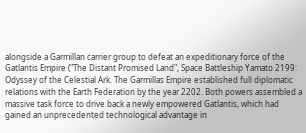alongside a Garmillan carrier group to defeat an expeditionary force of the Gatlantis Empire ("The Distant Promised Land", Space Battleship Yamato 2199: Odyssey of the Celestial Ark. The Garmillas Empire established full diplomatic relations with the Earth Federation by the year 2202. Both powers assembled a massive task force to drive back a newly empowered Gatlantis, which had gained an unprecedented technological advantage in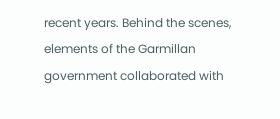recent years. Behind the scenes, elements of the Garmillan government collaborated with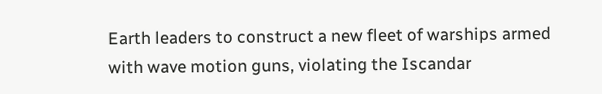Earth leaders to construct a new fleet of warships armed with wave motion guns, violating the Iscandar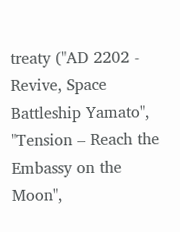treaty ("AD 2202 - Revive, Space Battleship Yamato", "Tension – Reach the Embassy on the Moon",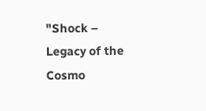"Shock – Legacy of the Cosmo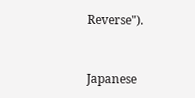Reverse").


Japanese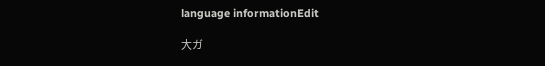language informationEdit

大ガ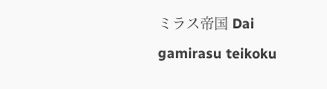ミラス帝国 Dai gamirasu teikoku